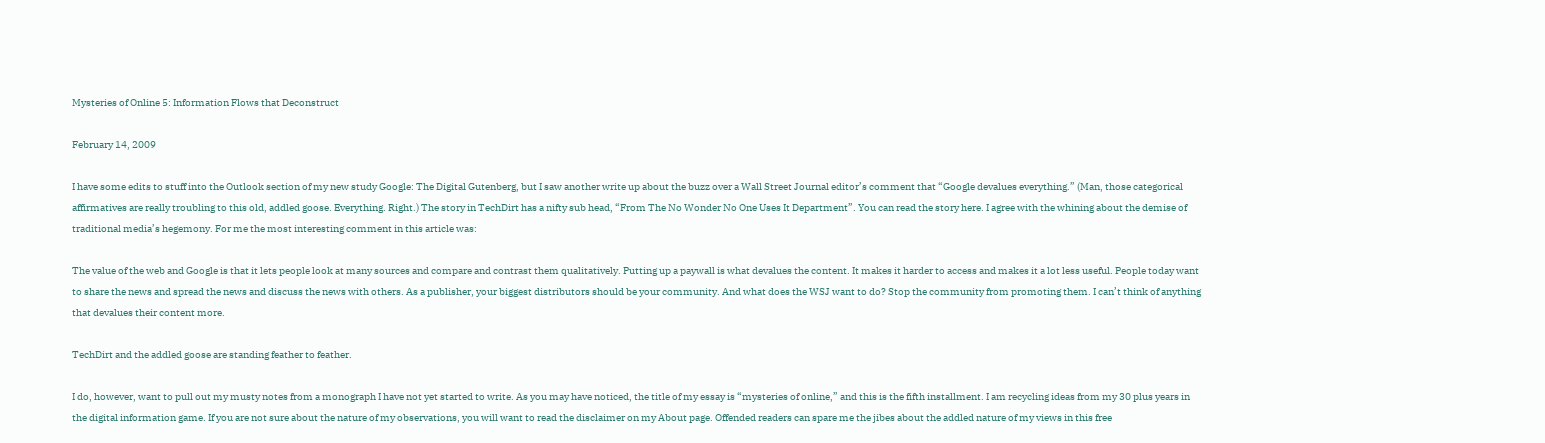Mysteries of Online 5: Information Flows that Deconstruct

February 14, 2009

I have some edits to stuff into the Outlook section of my new study Google: The Digital Gutenberg, but I saw another write up about the buzz over a Wall Street Journal editor’s comment that “Google devalues everything.” (Man, those categorical affirmatives are really troubling to this old, addled goose. Everything. Right.) The story in TechDirt has a nifty sub head, “From The No Wonder No One Uses It Department”. You can read the story here. I agree with the whining about the demise of traditional media’s hegemony. For me the most interesting comment in this article was:

The value of the web and Google is that it lets people look at many sources and compare and contrast them qualitatively. Putting up a paywall is what devalues the content. It makes it harder to access and makes it a lot less useful. People today want to share the news and spread the news and discuss the news with others. As a publisher, your biggest distributors should be your community. And what does the WSJ want to do? Stop the community from promoting them. I can’t think of anything that devalues their content more.

TechDirt and the addled goose are standing feather to feather.

I do, however, want to pull out my musty notes from a monograph I have not yet started to write. As you may have noticed, the title of my essay is “mysteries of online,” and this is the fifth installment. I am recycling ideas from my 30 plus years in the digital information game. If you are not sure about the nature of my observations, you will want to read the disclaimer on my About page. Offended readers can spare me the jibes about the addled nature of my views in this free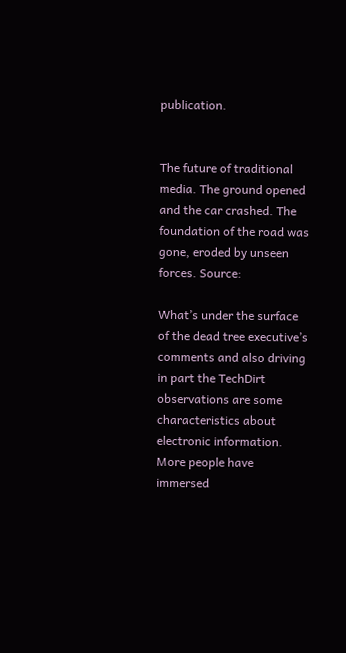publication.


The future of traditional media. The ground opened and the car crashed. The foundation of the road was gone, eroded by unseen forces. Source:

What’s under the surface of the dead tree executive’s comments and also driving in part the TechDirt observations are some characteristics about electronic information. More people have immersed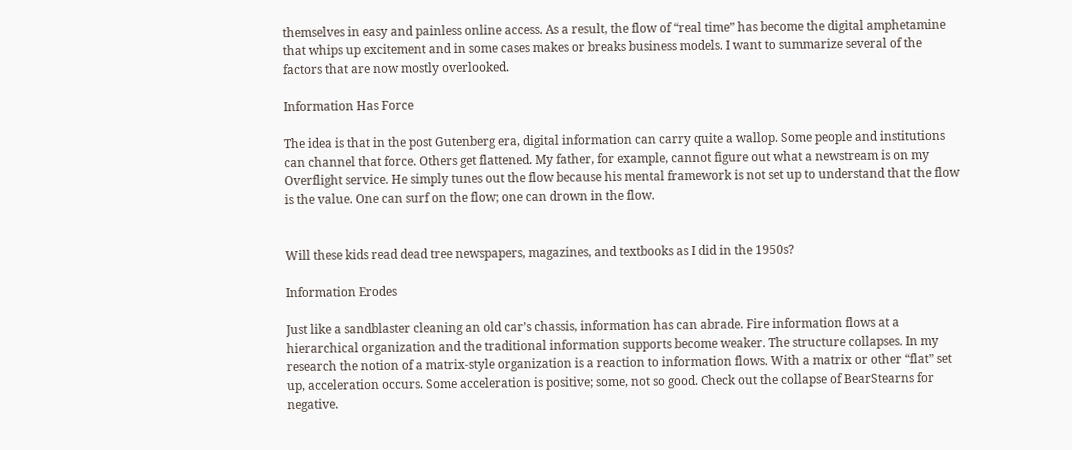themselves in easy and painless online access. As a result, the flow of “real time” has become the digital amphetamine that whips up excitement and in some cases makes or breaks business models. I want to summarize several of the factors that are now mostly overlooked.

Information Has Force

The idea is that in the post Gutenberg era, digital information can carry quite a wallop. Some people and institutions can channel that force. Others get flattened. My father, for example, cannot figure out what a newstream is on my Overflight service. He simply tunes out the flow because his mental framework is not set up to understand that the flow is the value. One can surf on the flow; one can drown in the flow.


Will these kids read dead tree newspapers, magazines, and textbooks as I did in the 1950s?

Information Erodes

Just like a sandblaster cleaning an old car’s chassis, information has can abrade. Fire information flows at a hierarchical organization and the traditional information supports become weaker. The structure collapses. In my research the notion of a matrix-style organization is a reaction to information flows. With a matrix or other “flat” set up, acceleration occurs. Some acceleration is positive; some, not so good. Check out the collapse of BearStearns for negative.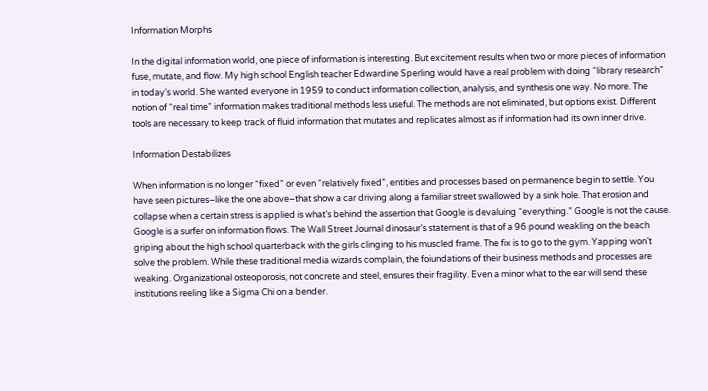Information Morphs

In the digital information world, one piece of information is interesting. But excitement results when two or more pieces of information fuse, mutate, and flow. My high school English teacher Edwardine Sperling would have a real problem with doing “library research” in today’s world. She wanted everyone in 1959 to conduct information collection, analysis, and synthesis one way. No more. The notion of “real time” information makes traditional methods less useful. The methods are not eliminated, but options exist. Different tools are necessary to keep track of fluid information that mutates and replicates almost as if information had its own inner drive.

Information Destabilizes

When information is no longer “fixed” or even “relatively fixed”, entities and processes based on permanence begin to settle. You have seen pictures–like the one above–that show a car driving along a familiar street swallowed by a sink hole. That erosion and collapse when a certain stress is applied is what’s behind the assertion that Google is devaluing “everything.” Google is not the cause. Google is a surfer on information flows. The Wall Street Journal dinosaur’s statement is that of a 96 pound weakling on the beach griping about the high school quarterback with the girls clinging to his muscled frame. The fix is to go to the gym. Yapping won’t solve the problem. While these traditional media wizards complain, the foiundations of their business methods and processes are weaking. Organizational osteoporosis, not concrete and steel, ensures their fragility. Even a minor what to the ear will send these institutions reeling like a Sigma Chi on a bender.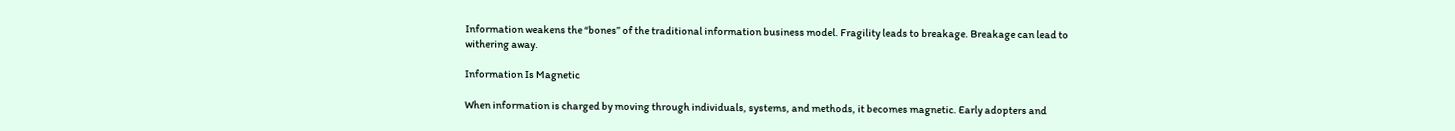Information weakens the “bones” of the traditional information business model. Fragility leads to breakage. Breakage can lead to withering away.

Information Is Magnetic

When information is charged by moving through individuals, systems, and methods, it becomes magnetic. Early adopters and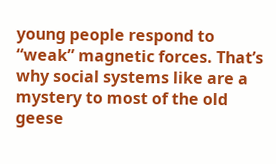young people respond to “weak” magnetic forces. That’s why social systems like are a mystery to most of the old geese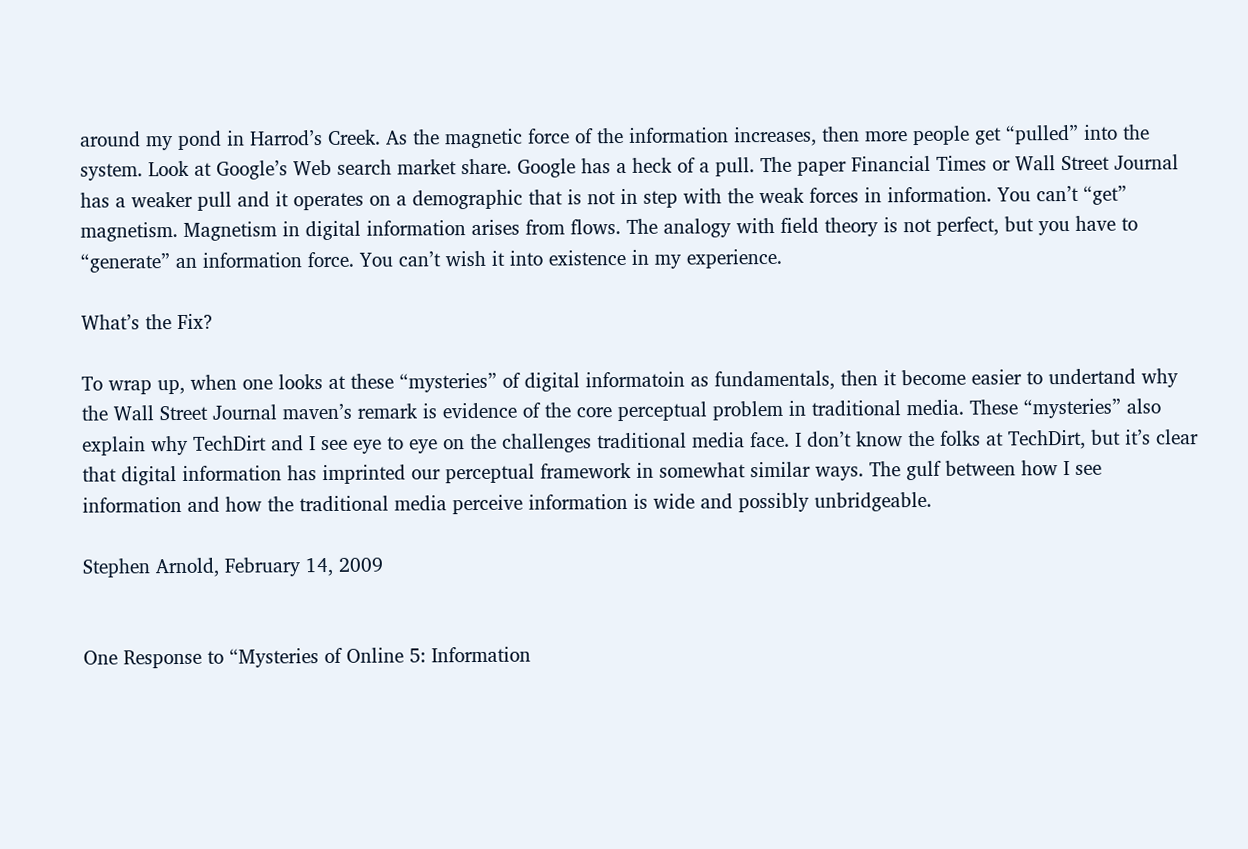around my pond in Harrod’s Creek. As the magnetic force of the information increases, then more people get “pulled” into the system. Look at Google’s Web search market share. Google has a heck of a pull. The paper Financial Times or Wall Street Journal has a weaker pull and it operates on a demographic that is not in step with the weak forces in information. You can’t “get” magnetism. Magnetism in digital information arises from flows. The analogy with field theory is not perfect, but you have to “generate” an information force. You can’t wish it into existence in my experience.

What’s the Fix?

To wrap up, when one looks at these “mysteries” of digital informatoin as fundamentals, then it become easier to undertand why the Wall Street Journal maven’s remark is evidence of the core perceptual problem in traditional media. These “mysteries” also explain why TechDirt and I see eye to eye on the challenges traditional media face. I don’t know the folks at TechDirt, but it’s clear that digital information has imprinted our perceptual framework in somewhat similar ways. The gulf between how I see information and how the traditional media perceive information is wide and possibly unbridgeable.

Stephen Arnold, February 14, 2009


One Response to “Mysteries of Online 5: Information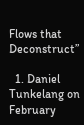Flows that Deconstruct”

  1. Daniel Tunkelang on February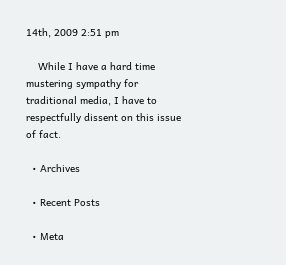14th, 2009 2:51 pm

    While I have a hard time mustering sympathy for traditional media, I have to respectfully dissent on this issue of fact.

  • Archives

  • Recent Posts

  • Meta